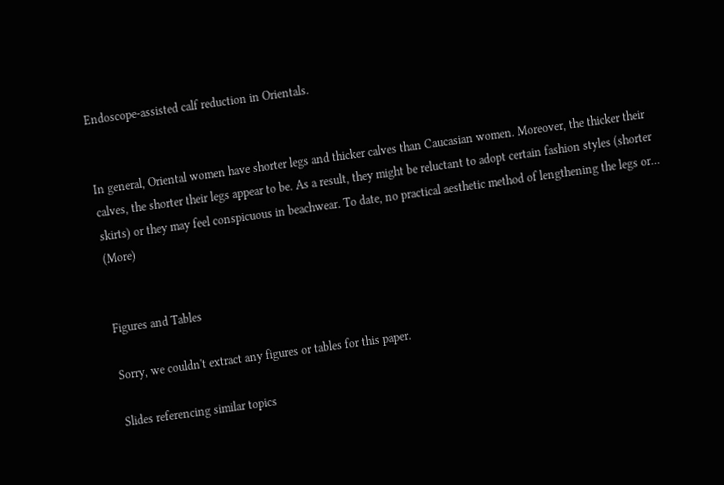Endoscope-assisted calf reduction in Orientals.


In general, Oriental women have shorter legs and thicker calves than Caucasian women. Moreover, the thicker their calves, the shorter their legs appear to be. As a result, they might be reluctant to adopt certain fashion styles (shorter skirts) or they may feel conspicuous in beachwear. To date, no practical aesthetic method of lengthening the legs or… (More)


Figures and Tables

Sorry, we couldn't extract any figures or tables for this paper.

Slides referencing similar topics